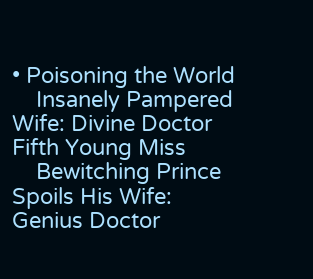• Poisoning the World
    Insanely Pampered Wife: Divine Doctor Fifth Young Miss
    Bewitching Prince Spoils His Wife: Genius Doctor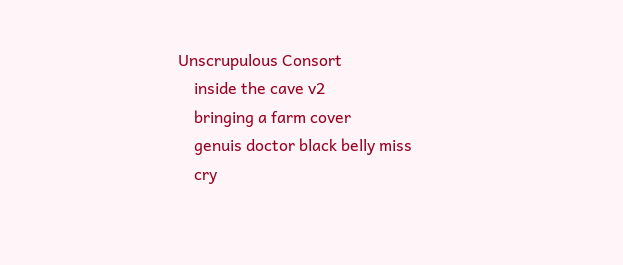Unscrupulous Consort
    inside the cave v2
    bringing a farm cover
    genuis doctor black belly miss
    cry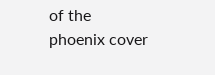of the phoenix cover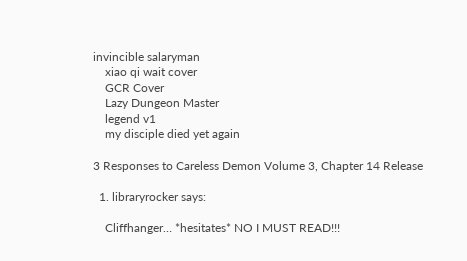invincible salaryman
    xiao qi wait cover
    GCR Cover
    Lazy Dungeon Master
    legend v1
    my disciple died yet again

3 Responses to Careless Demon Volume 3, Chapter 14 Release

  1. libraryrocker says:

    Cliffhanger… *hesitates* NO I MUST READ!!!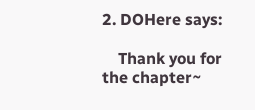2. DOHere says:

    Thank you for the chapter~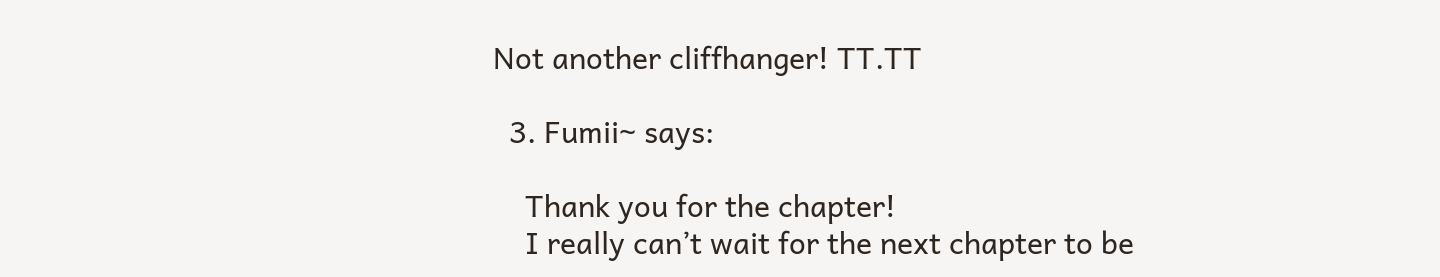Not another cliffhanger! TT.TT

  3. Fumii~ says:

    Thank you for the chapter!
    I really can’t wait for the next chapter to be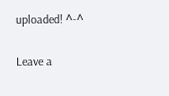uploaded! ^-^

Leave a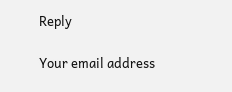Reply

Your email address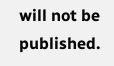will not be published.